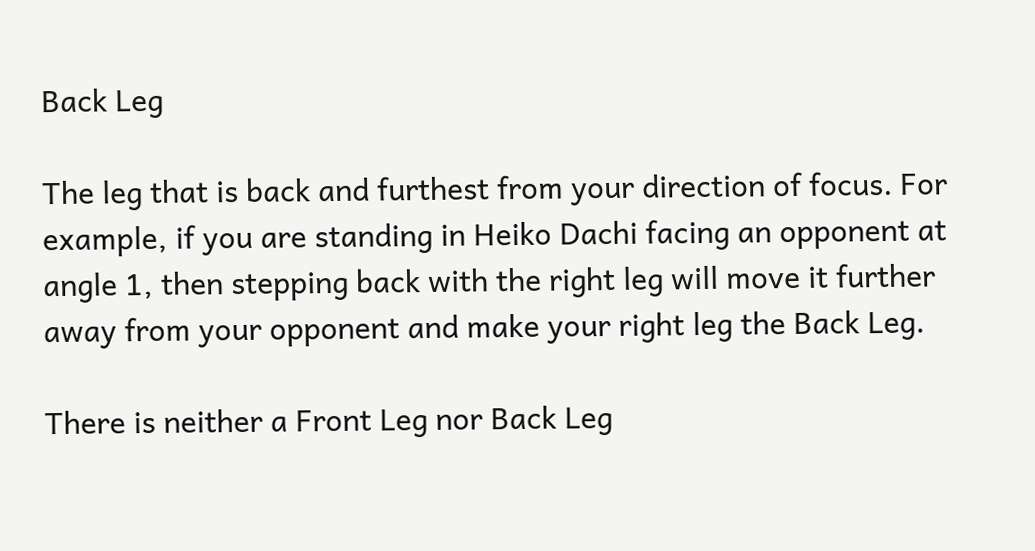Back Leg

The leg that is back and furthest from your direction of focus. For example, if you are standing in Heiko Dachi facing an opponent at angle 1, then stepping back with the right leg will move it further away from your opponent and make your right leg the Back Leg.

There is neither a Front Leg nor Back Leg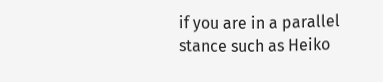if you are in a parallel stance such as Heiko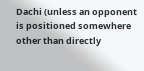Dachi (unless an opponent is positioned somewhere other than directly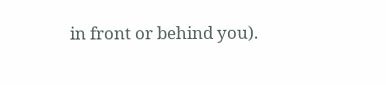in front or behind you).